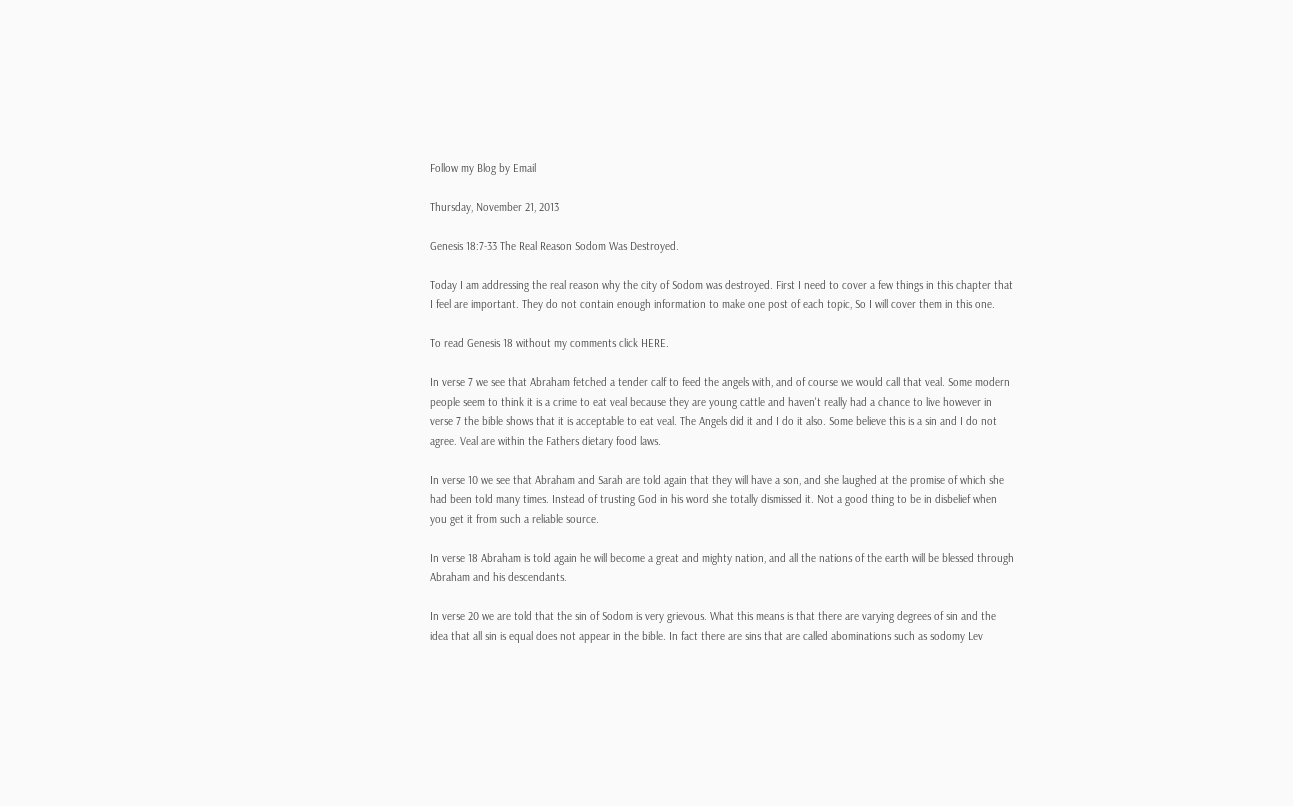Follow my Blog by Email

Thursday, November 21, 2013

Genesis 18:7-33 The Real Reason Sodom Was Destroyed.

Today I am addressing the real reason why the city of Sodom was destroyed. First I need to cover a few things in this chapter that I feel are important. They do not contain enough information to make one post of each topic, So I will cover them in this one.

To read Genesis 18 without my comments click HERE.

In verse 7 we see that Abraham fetched a tender calf to feed the angels with, and of course we would call that veal. Some modern people seem to think it is a crime to eat veal because they are young cattle and haven't really had a chance to live however in verse 7 the bible shows that it is acceptable to eat veal. The Angels did it and I do it also. Some believe this is a sin and I do not agree. Veal are within the Fathers dietary food laws.

In verse 10 we see that Abraham and Sarah are told again that they will have a son, and she laughed at the promise of which she had been told many times. Instead of trusting God in his word she totally dismissed it. Not a good thing to be in disbelief when you get it from such a reliable source.

In verse 18 Abraham is told again he will become a great and mighty nation, and all the nations of the earth will be blessed through Abraham and his descendants.

In verse 20 we are told that the sin of Sodom is very grievous. What this means is that there are varying degrees of sin and the idea that all sin is equal does not appear in the bible. In fact there are sins that are called abominations such as sodomy Lev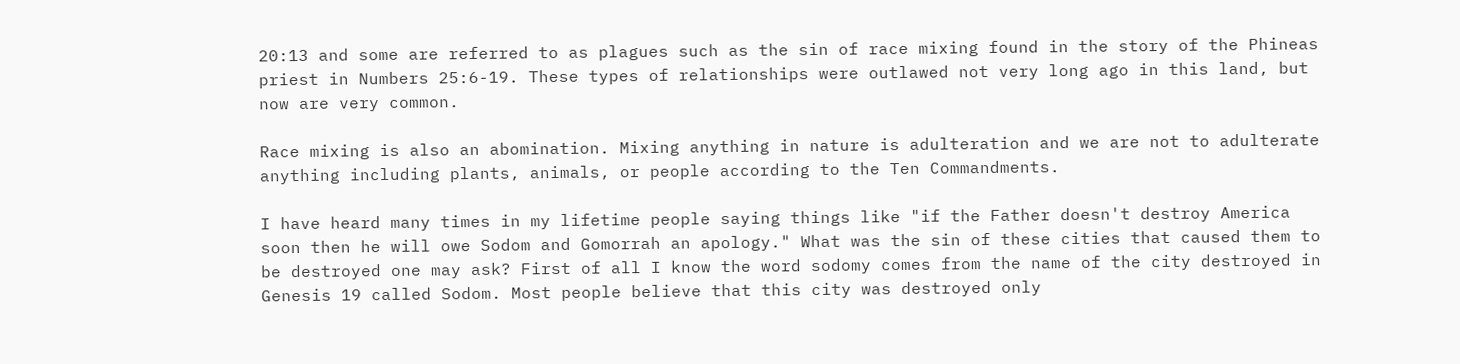20:13 and some are referred to as plagues such as the sin of race mixing found in the story of the Phineas priest in Numbers 25:6-19. These types of relationships were outlawed not very long ago in this land, but now are very common.

Race mixing is also an abomination. Mixing anything in nature is adulteration and we are not to adulterate anything including plants, animals, or people according to the Ten Commandments.

I have heard many times in my lifetime people saying things like "if the Father doesn't destroy America soon then he will owe Sodom and Gomorrah an apology." What was the sin of these cities that caused them to be destroyed one may ask? First of all I know the word sodomy comes from the name of the city destroyed in Genesis 19 called Sodom. Most people believe that this city was destroyed only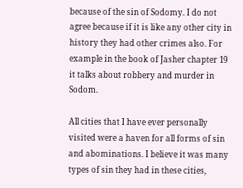because of the sin of Sodomy. I do not agree because if it is like any other city in history they had other crimes also. For example in the book of Jasher chapter 19 it talks about robbery and murder in Sodom.

All cities that I have ever personally visited were a haven for all forms of sin and abominations. I believe it was many types of sin they had in these cities,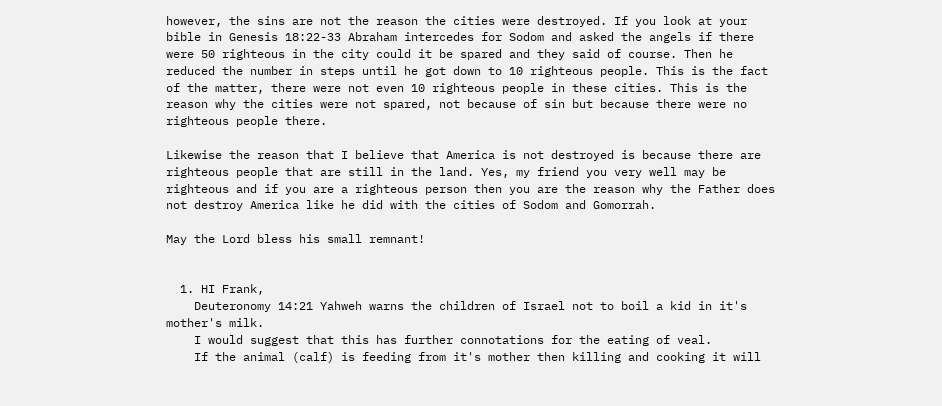however, the sins are not the reason the cities were destroyed. If you look at your bible in Genesis 18:22-33 Abraham intercedes for Sodom and asked the angels if there were 50 righteous in the city could it be spared and they said of course. Then he reduced the number in steps until he got down to 10 righteous people. This is the fact of the matter, there were not even 10 righteous people in these cities. This is the reason why the cities were not spared, not because of sin but because there were no righteous people there.

Likewise the reason that I believe that America is not destroyed is because there are righteous people that are still in the land. Yes, my friend you very well may be righteous and if you are a righteous person then you are the reason why the Father does not destroy America like he did with the cities of Sodom and Gomorrah.

May the Lord bless his small remnant!


  1. HI Frank,
    Deuteronomy 14:21 Yahweh warns the children of Israel not to boil a kid in it's mother's milk.
    I would suggest that this has further connotations for the eating of veal.
    If the animal (calf) is feeding from it's mother then killing and cooking it will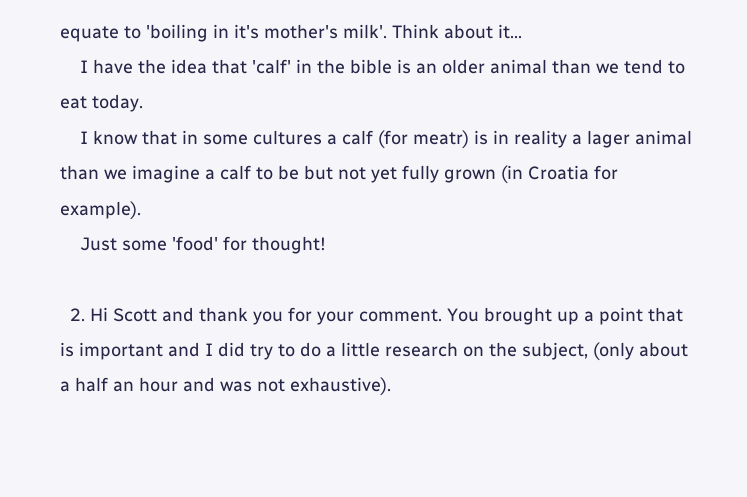equate to 'boiling in it's mother's milk'. Think about it...
    I have the idea that 'calf' in the bible is an older animal than we tend to eat today.
    I know that in some cultures a calf (for meatr) is in reality a lager animal than we imagine a calf to be but not yet fully grown (in Croatia for example).
    Just some 'food' for thought!

  2. Hi Scott and thank you for your comment. You brought up a point that is important and I did try to do a little research on the subject, (only about a half an hour and was not exhaustive).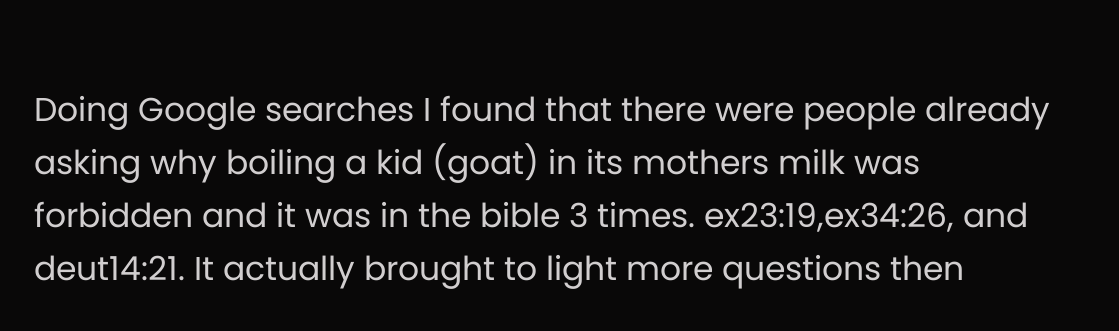Doing Google searches I found that there were people already asking why boiling a kid (goat) in its mothers milk was forbidden and it was in the bible 3 times. ex23:19,ex34:26, and deut14:21. It actually brought to light more questions then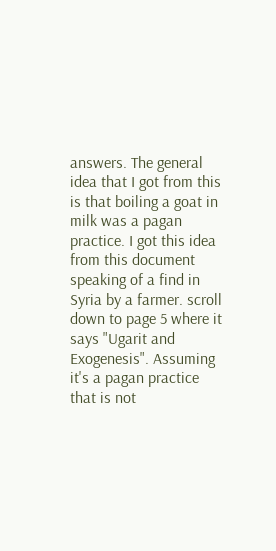answers. The general idea that I got from this is that boiling a goat in milk was a pagan practice. I got this idea from this document speaking of a find in Syria by a farmer. scroll down to page 5 where it says "Ugarit and Exogenesis". Assuming it's a pagan practice that is not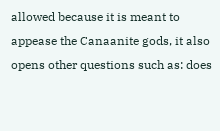allowed because it is meant to appease the Canaanite gods, it also opens other questions such as: does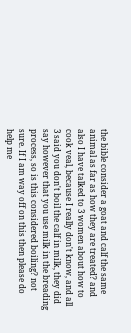the bible consider a goat and calf the same animal as far as how they are treated? and also I have talked to 3 women about how to cook veal, because I really don't know, and all 3 said you don't boil the calf in milk, they did say however that you use milk in the breading process, so is this considered boiling? not sure. If I am way off on this then please do help me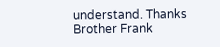understand. Thanks Brother Frank